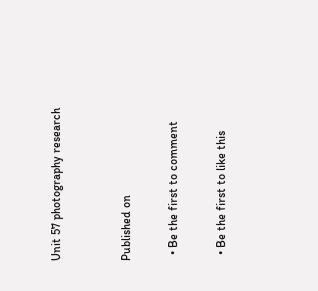Unit 57 photography research


Published on

  • Be the first to comment

  • Be the first to like this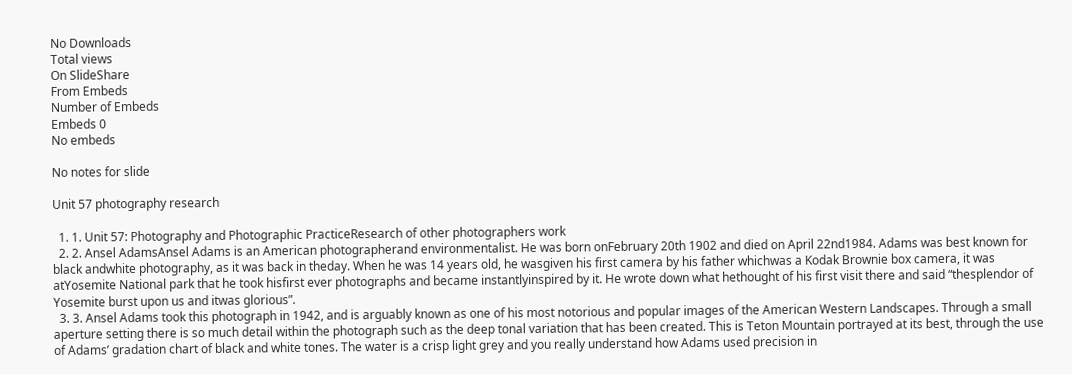No Downloads
Total views
On SlideShare
From Embeds
Number of Embeds
Embeds 0
No embeds

No notes for slide

Unit 57 photography research

  1. 1. Unit 57: Photography and Photographic PracticeResearch of other photographers work
  2. 2. Ansel AdamsAnsel Adams is an American photographerand environmentalist. He was born onFebruary 20th 1902 and died on April 22nd1984. Adams was best known for black andwhite photography, as it was back in theday. When he was 14 years old, he wasgiven his first camera by his father whichwas a Kodak Brownie box camera, it was atYosemite National park that he took hisfirst ever photographs and became instantlyinspired by it. He wrote down what hethought of his first visit there and said “thesplendor of Yosemite burst upon us and itwas glorious”.
  3. 3. Ansel Adams took this photograph in 1942, and is arguably known as one of his most notorious and popular images of the American Western Landscapes. Through a small aperture setting there is so much detail within the photograph such as the deep tonal variation that has been created. This is Teton Mountain portrayed at its best, through the use of Adams’ gradation chart of black and white tones. The water is a crisp light grey and you really understand how Adams used precision in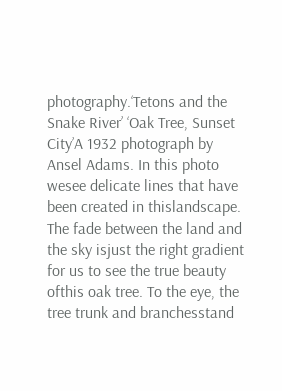photography.‘Tetons and the Snake River’ ‘Oak Tree, Sunset City’A 1932 photograph by Ansel Adams. In this photo wesee delicate lines that have been created in thislandscape. The fade between the land and the sky isjust the right gradient for us to see the true beauty ofthis oak tree. To the eye, the tree trunk and branchesstand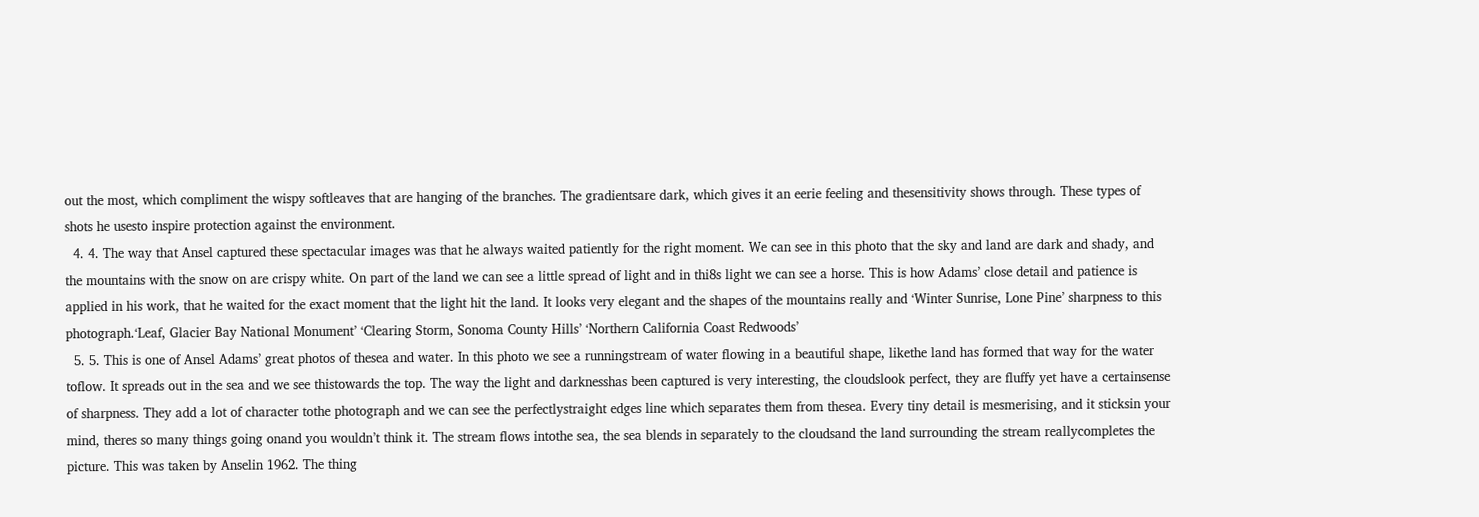out the most, which compliment the wispy softleaves that are hanging of the branches. The gradientsare dark, which gives it an eerie feeling and thesensitivity shows through. These types of shots he usesto inspire protection against the environment.
  4. 4. The way that Ansel captured these spectacular images was that he always waited patiently for the right moment. We can see in this photo that the sky and land are dark and shady, and the mountains with the snow on are crispy white. On part of the land we can see a little spread of light and in thi8s light we can see a horse. This is how Adams’ close detail and patience is applied in his work, that he waited for the exact moment that the light hit the land. It looks very elegant and the shapes of the mountains really and ‘Winter Sunrise, Lone Pine’ sharpness to this photograph.‘Leaf, Glacier Bay National Monument’ ‘Clearing Storm, Sonoma County Hills’ ‘Northern California Coast Redwoods’
  5. 5. This is one of Ansel Adams’ great photos of thesea and water. In this photo we see a runningstream of water flowing in a beautiful shape, likethe land has formed that way for the water toflow. It spreads out in the sea and we see thistowards the top. The way the light and darknesshas been captured is very interesting, the cloudslook perfect, they are fluffy yet have a certainsense of sharpness. They add a lot of character tothe photograph and we can see the perfectlystraight edges line which separates them from thesea. Every tiny detail is mesmerising, and it sticksin your mind, theres so many things going onand you wouldn’t think it. The stream flows intothe sea, the sea blends in separately to the cloudsand the land surrounding the stream reallycompletes the picture. This was taken by Anselin 1962. The thing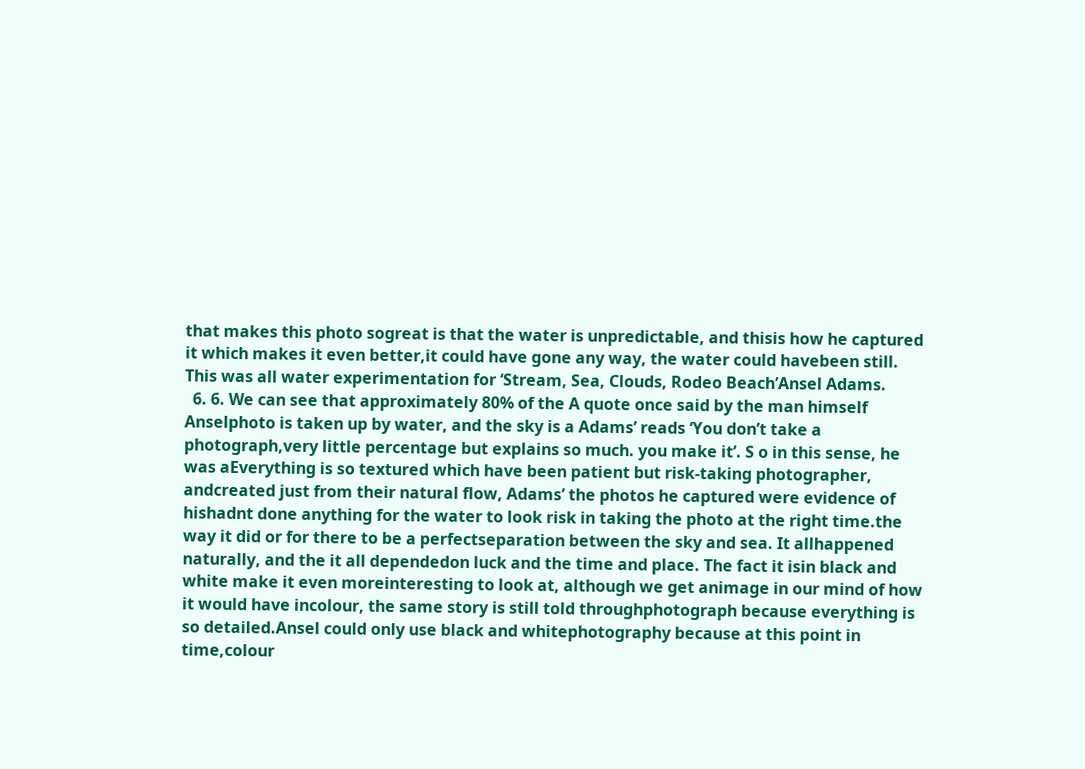that makes this photo sogreat is that the water is unpredictable, and thisis how he captured it which makes it even better,it could have gone any way, the water could havebeen still. This was all water experimentation for ‘Stream, Sea, Clouds, Rodeo Beach’Ansel Adams.
  6. 6. We can see that approximately 80% of the A quote once said by the man himself Anselphoto is taken up by water, and the sky is a Adams’ reads ‘You don’t take a photograph,very little percentage but explains so much. you make it’. S o in this sense, he was aEverything is so textured which have been patient but risk-taking photographer, andcreated just from their natural flow, Adams’ the photos he captured were evidence of hishadnt done anything for the water to look risk in taking the photo at the right time.the way it did or for there to be a perfectseparation between the sky and sea. It allhappened naturally, and the it all dependedon luck and the time and place. The fact it isin black and white make it even moreinteresting to look at, although we get animage in our mind of how it would have incolour, the same story is still told throughphotograph because everything is so detailed.Ansel could only use black and whitephotography because at this point in time,colour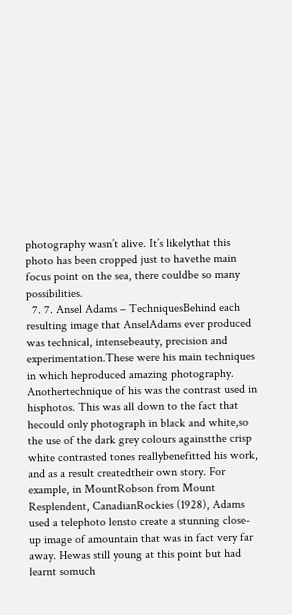photography wasn’t alive. It’s likelythat this photo has been cropped just to havethe main focus point on the sea, there couldbe so many possibilities.
  7. 7. Ansel Adams – TechniquesBehind each resulting image that AnselAdams ever produced was technical, intensebeauty, precision and experimentation.These were his main techniques in which heproduced amazing photography. Anothertechnique of his was the contrast used in hisphotos. This was all down to the fact that hecould only photograph in black and white,so the use of the dark grey colours againstthe crisp white contrasted tones reallybenefitted his work, and as a result createdtheir own story. For example, in MountRobson from Mount Resplendent, CanadianRockies (1928), Adams used a telephoto lensto create a stunning close-up image of amountain that was in fact very far away. Hewas still young at this point but had learnt somuch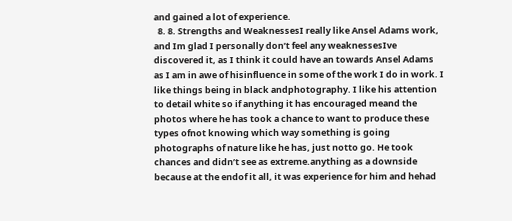and gained a lot of experience.
  8. 8. Strengths and WeaknessesI really like Ansel Adams work, and Im glad I personally don’t feel any weaknessesIve discovered it, as I think it could have an towards Ansel Adams as I am in awe of hisinfluence in some of the work I do in work. I like things being in black andphotography. I like his attention to detail white so if anything it has encouraged meand the photos where he has took a chance to want to produce these types ofnot knowing which way something is going photographs of nature like he has, just notto go. He took chances and didn’t see as extreme.anything as a downside because at the endof it all, it was experience for him and hehad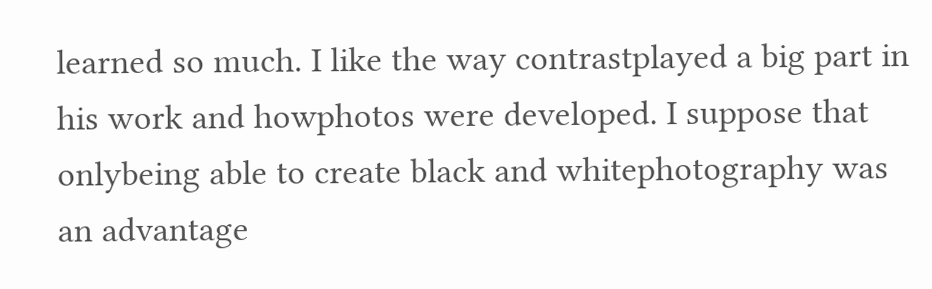learned so much. I like the way contrastplayed a big part in his work and howphotos were developed. I suppose that onlybeing able to create black and whitephotography was an advantage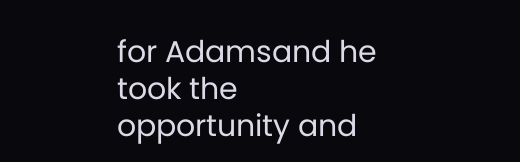for Adamsand he took the opportunity and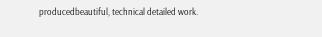producedbeautiful, technical detailed work.